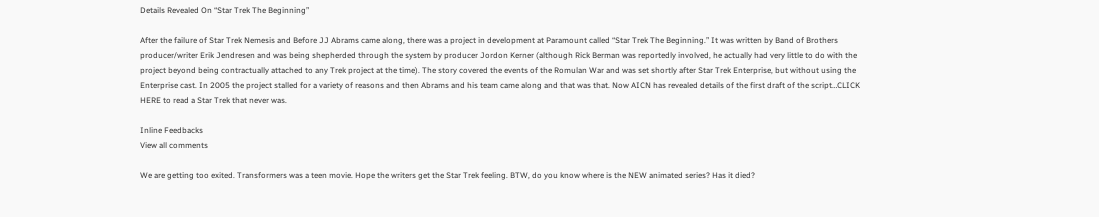Details Revealed On “Star Trek The Beginning”

After the failure of Star Trek Nemesis and Before JJ Abrams came along, there was a project in development at Paramount called “Star Trek The Beginning.” It was written by Band of Brothers producer/writer Erik Jendresen and was being shepherded through the system by producer Jordon Kerner (although Rick Berman was reportedly involved, he actually had very little to do with the project beyond being contractually attached to any Trek project at the time). The story covered the events of the Romulan War and was set shortly after Star Trek Enterprise, but without using the Enterprise cast. In 2005 the project stalled for a variety of reasons and then Abrams and his team came along and that was that. Now AICN has revealed details of the first draft of the script…CLICK HERE to read a Star Trek that never was.

Inline Feedbacks
View all comments

We are getting too exited. Transformers was a teen movie. Hope the writers get the Star Trek feeling. BTW, do you know where is the NEW animated series? Has it died?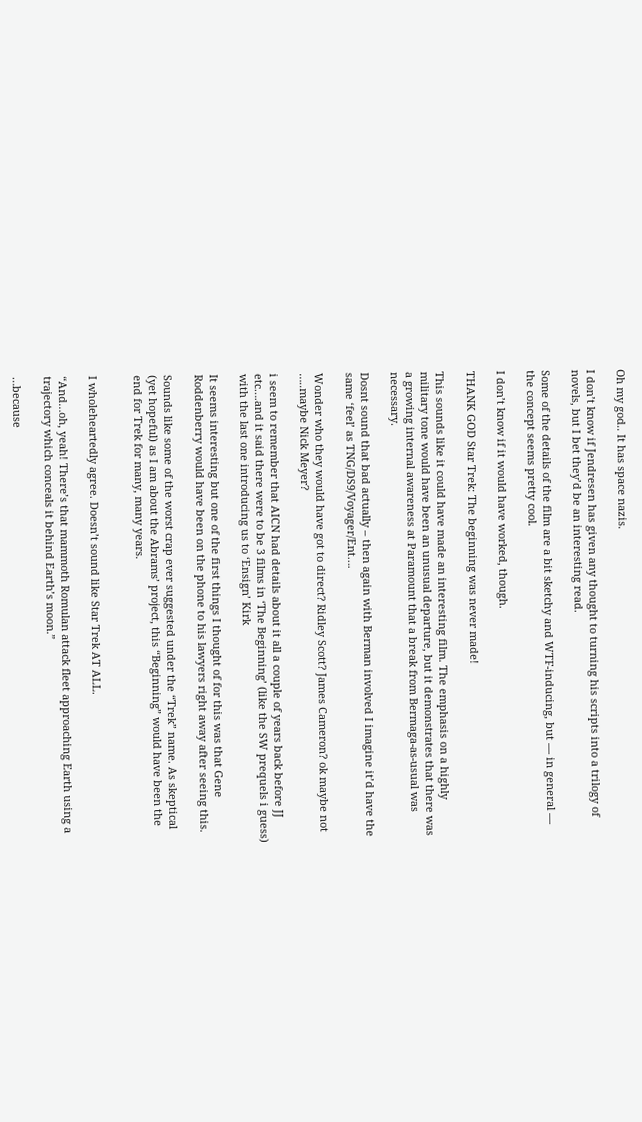Oh my god.. It has space nazis.

I don’t know if Jendresen has given any thought to turning his scripts into a trilogy of novels, but I bet they’d be an interesting read.

Some of the details of the film are a bit sketchy and WTF-inducing, but — in general — the concept seems pretty cool.

I don’t know if it would have worked, though.

THANK GOD Star Trek: The beginning was never made!

This sounds like it could have made an interesting film. The emphasis on a highly military tone would have been an unusual departure, but it demonstrates that there was a growing internal awareness at Paramount that a break from Bermaga-as-usual was necessary.

Dosnt sound that bad actually – then again with Berman involved I imagine it’d have the same ‘feel’ as TNG/DS9/Voyager/Ent….

Wonder who they would have got to direct? Ridley Scott? James Cameron? ok maybe not …..maybe Nick Meyer?

i seem to remember that AICN had details about it all a couple of years back before JJ etc….and it said there were to be 3 films in ‘The Beginning’ (like the SW prequels i guess) with the last one introducing us to ‘Ensign’ Kirk

It seems interesting but one of the first things I thought of for this was that Gene Roddenberry would have been on the phone to his lawyers right away after seeing this.

Sounds like some of the worst crap ever suggested under the “Trek” name. As skeptical (yet hopeful) as I am about the Abrams’ project, this “Beginning” would have been the end for Trek for many, many years.


I wholeheartedly agree. Doesn’t sound like Star Trek AT ALL.

“And…oh, yeah! There’s that mammoth Romulan attack fleet approaching Earth using a trajectory which conceals it behind Earth’s moon.”

…because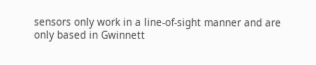sensors only work in a line-of-sight manner and are only based in Gwinnett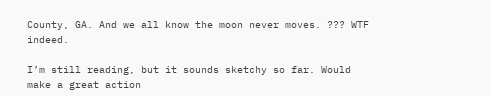County, GA. And we all know the moon never moves. ??? WTF indeed.

I’m still reading, but it sounds sketchy so far. Would make a great action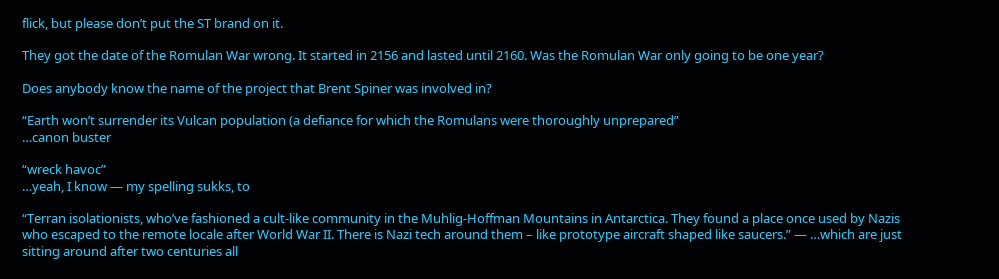flick, but please don’t put the ST brand on it.

They got the date of the Romulan War wrong. It started in 2156 and lasted until 2160. Was the Romulan War only going to be one year?

Does anybody know the name of the project that Brent Spiner was involved in?

“Earth won’t surrender its Vulcan population (a defiance for which the Romulans were thoroughly unprepared”
…canon buster

“wreck havoc”
…yeah, I know — my spelling sukks, to

“Terran isolationists, who’ve fashioned a cult-like community in the Muhlig-Hoffman Mountains in Antarctica. They found a place once used by Nazis who escaped to the remote locale after World War II. There is Nazi tech around them – like prototype aircraft shaped like saucers.” — …which are just sitting around after two centuries all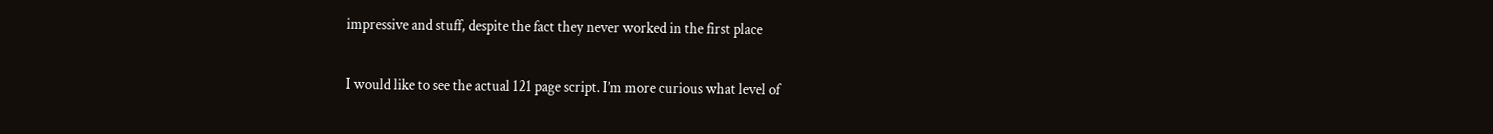impressive and stuff, despite the fact they never worked in the first place

I would like to see the actual 121 page script. I’m more curious what level of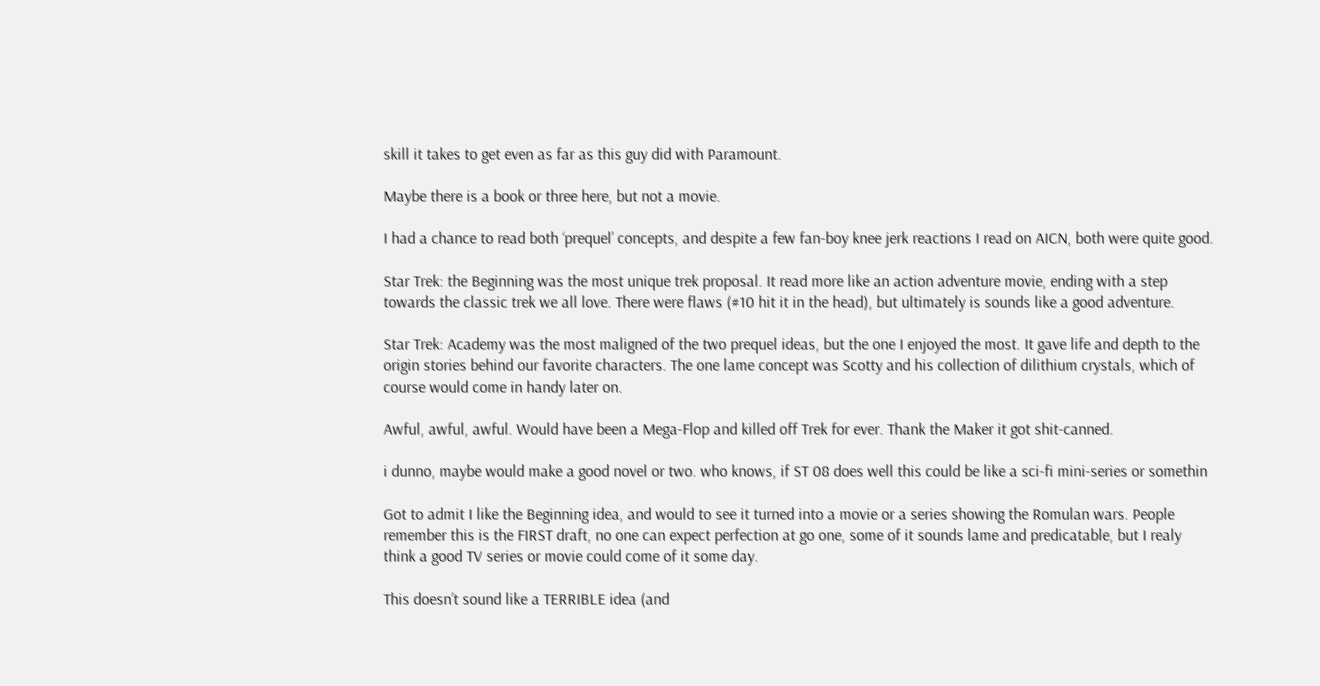skill it takes to get even as far as this guy did with Paramount.

Maybe there is a book or three here, but not a movie.

I had a chance to read both ‘prequel’ concepts, and despite a few fan-boy knee jerk reactions I read on AICN, both were quite good.

Star Trek: the Beginning was the most unique trek proposal. It read more like an action adventure movie, ending with a step towards the classic trek we all love. There were flaws (#10 hit it in the head), but ultimately is sounds like a good adventure.

Star Trek: Academy was the most maligned of the two prequel ideas, but the one I enjoyed the most. It gave life and depth to the origin stories behind our favorite characters. The one lame concept was Scotty and his collection of dilithium crystals, which of course would come in handy later on.

Awful, awful, awful. Would have been a Mega-Flop and killed off Trek for ever. Thank the Maker it got shit-canned.

i dunno, maybe would make a good novel or two. who knows, if ST 08 does well this could be like a sci-fi mini-series or somethin

Got to admit I like the Beginning idea, and would to see it turned into a movie or a series showing the Romulan wars. People remember this is the FIRST draft, no one can expect perfection at go one, some of it sounds lame and predicatable, but I realy think a good TV series or movie could come of it some day.

This doesn’t sound like a TERRIBLE idea (and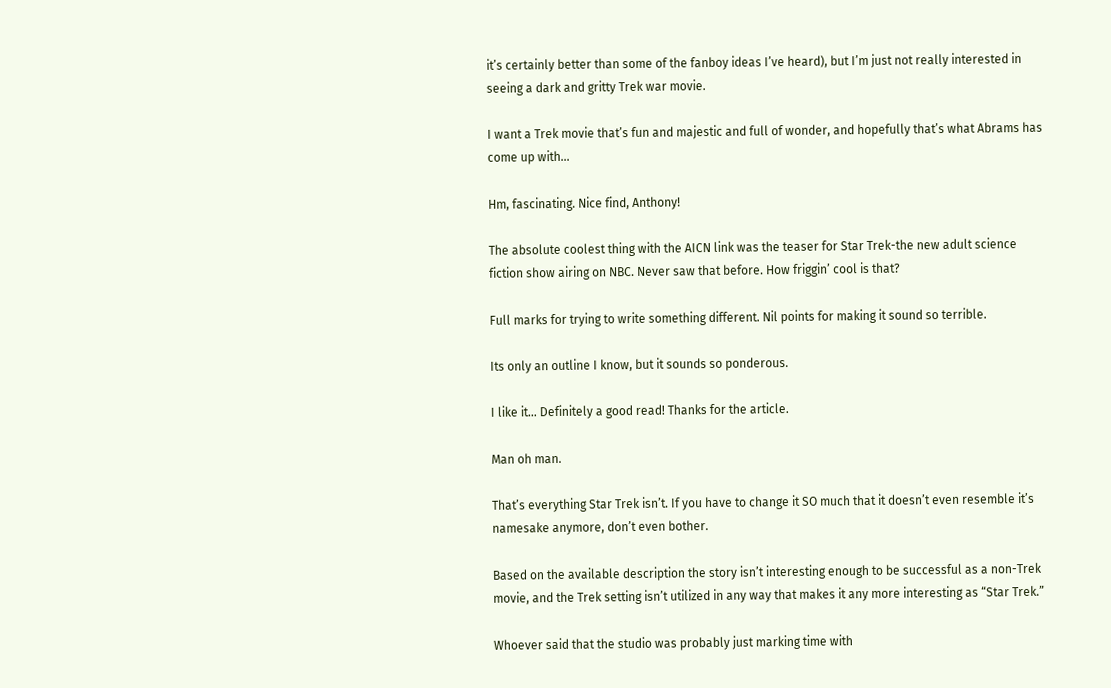it’s certainly better than some of the fanboy ideas I’ve heard), but I’m just not really interested in seeing a dark and gritty Trek war movie.

I want a Trek movie that’s fun and majestic and full of wonder, and hopefully that’s what Abrams has come up with…

Hm, fascinating. Nice find, Anthony!

The absolute coolest thing with the AICN link was the teaser for Star Trek-the new adult science fiction show airing on NBC. Never saw that before. How friggin’ cool is that?

Full marks for trying to write something different. Nil points for making it sound so terrible.

Its only an outline I know, but it sounds so ponderous.

I like it… Definitely a good read! Thanks for the article.

Man oh man.

That’s everything Star Trek isn’t. If you have to change it SO much that it doesn’t even resemble it’s namesake anymore, don’t even bother.

Based on the available description the story isn’t interesting enough to be successful as a non-Trek movie, and the Trek setting isn’t utilized in any way that makes it any more interesting as “Star Trek.”

Whoever said that the studio was probably just marking time with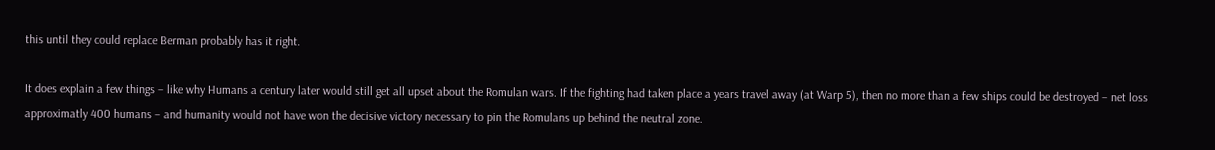this until they could replace Berman probably has it right.

It does explain a few things – like why Humans a century later would still get all upset about the Romulan wars. If the fighting had taken place a years travel away (at Warp 5), then no more than a few ships could be destroyed – net loss approximatly 400 humans – and humanity would not have won the decisive victory necessary to pin the Romulans up behind the neutral zone.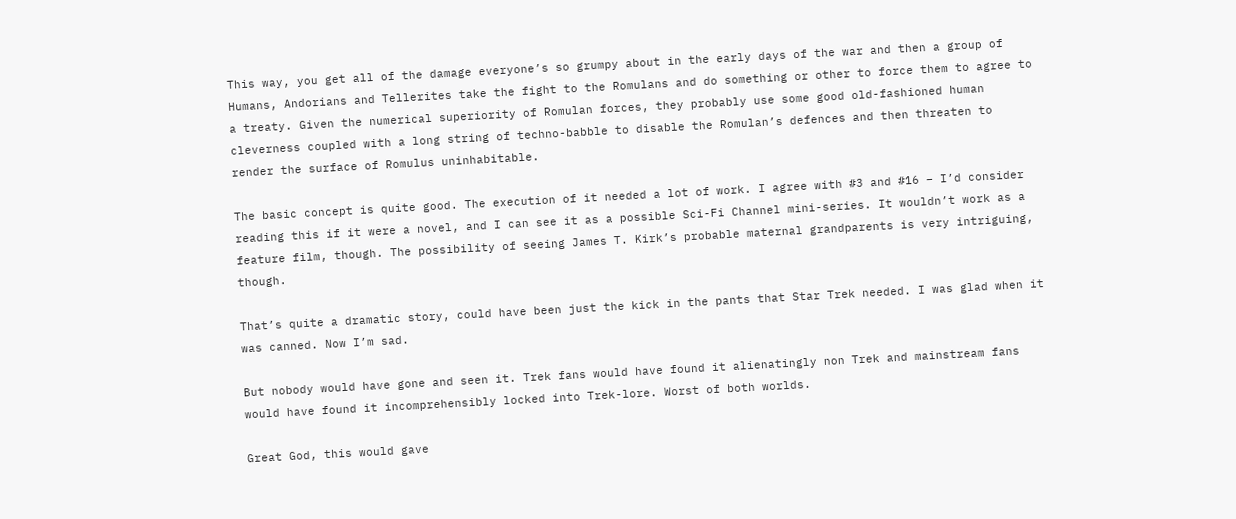This way, you get all of the damage everyone’s so grumpy about in the early days of the war and then a group of Humans, Andorians and Tellerites take the fight to the Romulans and do something or other to force them to agree to a treaty. Given the numerical superiority of Romulan forces, they probably use some good old-fashioned human cleverness coupled with a long string of techno-babble to disable the Romulan’s defences and then threaten to render the surface of Romulus uninhabitable.

The basic concept is quite good. The execution of it needed a lot of work. I agree with #3 and #16 – I’d consider reading this if it were a novel, and I can see it as a possible Sci-Fi Channel mini-series. It wouldn’t work as a feature film, though. The possibility of seeing James T. Kirk’s probable maternal grandparents is very intriguing, though.

That’s quite a dramatic story, could have been just the kick in the pants that Star Trek needed. I was glad when it was canned. Now I’m sad.

But nobody would have gone and seen it. Trek fans would have found it alienatingly non Trek and mainstream fans would have found it incomprehensibly locked into Trek-lore. Worst of both worlds.

Great God, this would gave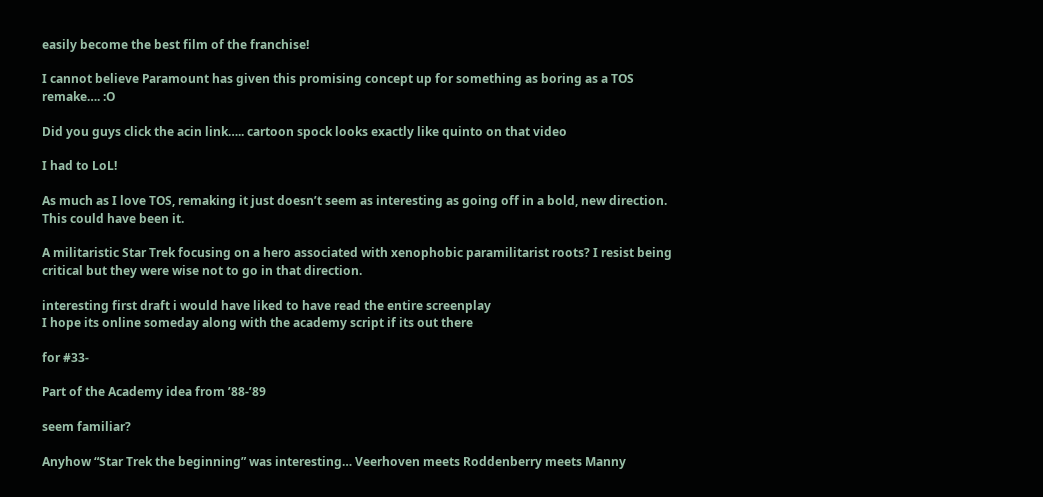easily become the best film of the franchise!

I cannot believe Paramount has given this promising concept up for something as boring as a TOS remake…. :O

Did you guys click the acin link….. cartoon spock looks exactly like quinto on that video

I had to LoL!

As much as I love TOS, remaking it just doesn’t seem as interesting as going off in a bold, new direction. This could have been it.

A militaristic Star Trek focusing on a hero associated with xenophobic paramilitarist roots? I resist being critical but they were wise not to go in that direction.

interesting first draft i would have liked to have read the entire screenplay
I hope its online someday along with the academy script if its out there

for #33-

Part of the Academy idea from ’88-’89

seem familiar?

Anyhow “Star Trek the beginning” was interesting… Veerhoven meets Roddenberry meets Manny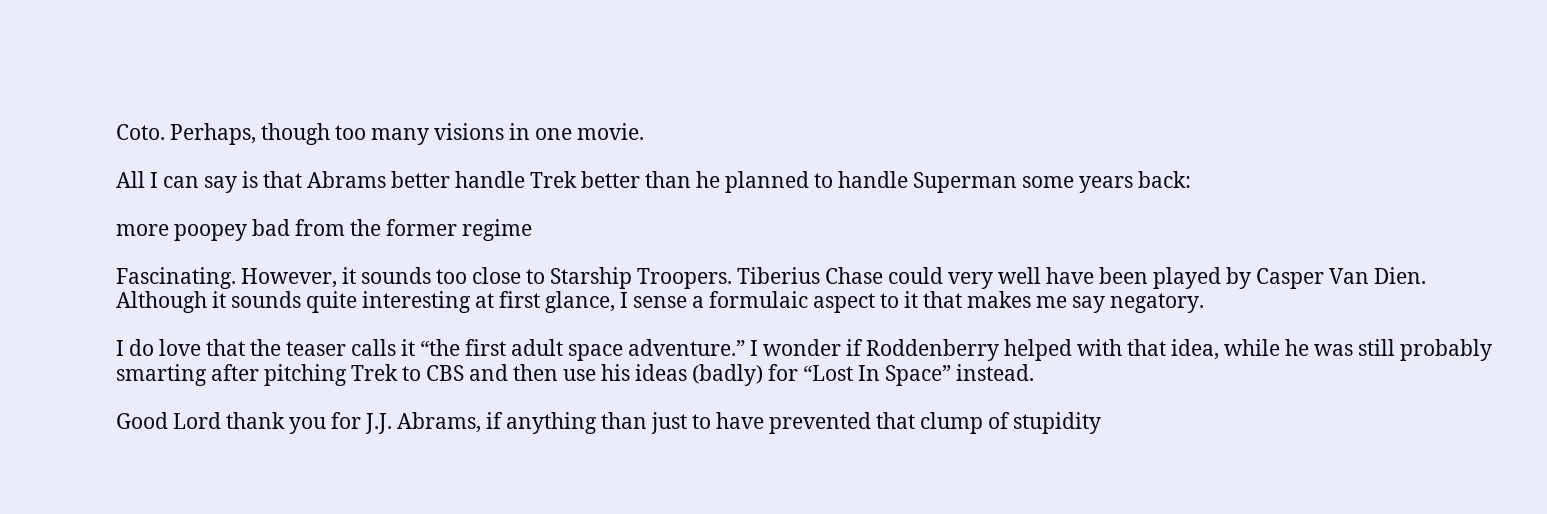Coto. Perhaps, though too many visions in one movie.

All I can say is that Abrams better handle Trek better than he planned to handle Superman some years back:

more poopey bad from the former regime

Fascinating. However, it sounds too close to Starship Troopers. Tiberius Chase could very well have been played by Casper Van Dien.
Although it sounds quite interesting at first glance, I sense a formulaic aspect to it that makes me say negatory.

I do love that the teaser calls it “the first adult space adventure.” I wonder if Roddenberry helped with that idea, while he was still probably smarting after pitching Trek to CBS and then use his ideas (badly) for “Lost In Space” instead.

Good Lord thank you for J.J. Abrams, if anything than just to have prevented that clump of stupidity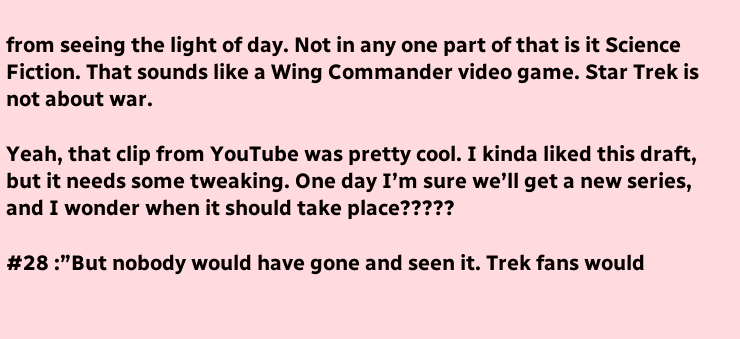from seeing the light of day. Not in any one part of that is it Science Fiction. That sounds like a Wing Commander video game. Star Trek is not about war.

Yeah, that clip from YouTube was pretty cool. I kinda liked this draft, but it needs some tweaking. One day I’m sure we’ll get a new series, and I wonder when it should take place?????

#28 :”But nobody would have gone and seen it. Trek fans would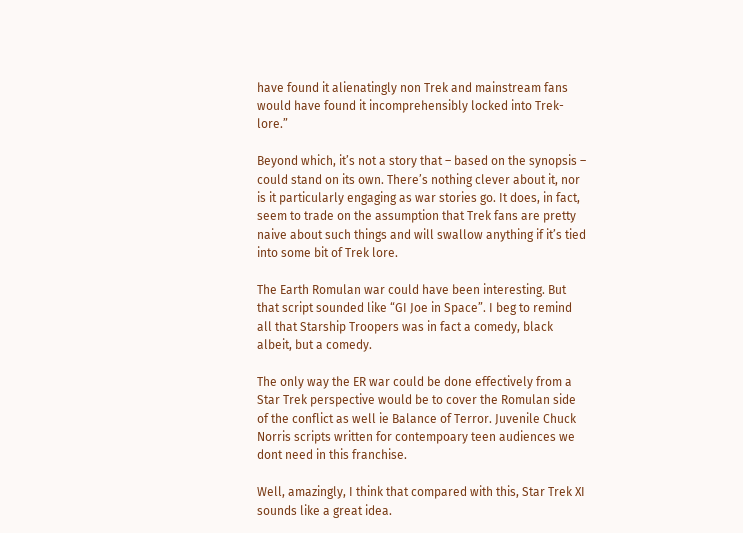have found it alienatingly non Trek and mainstream fans would have found it incomprehensibly locked into Trek-lore.”

Beyond which, it’s not a story that – based on the synopsis – could stand on its own. There’s nothing clever about it, nor is it particularly engaging as war stories go. It does, in fact, seem to trade on the assumption that Trek fans are pretty naive about such things and will swallow anything if it’s tied into some bit of Trek lore.

The Earth Romulan war could have been interesting. But that script sounded like “GI Joe in Space”. I beg to remind all that Starship Troopers was in fact a comedy, black albeit, but a comedy.

The only way the ER war could be done effectively from a Star Trek perspective would be to cover the Romulan side of the conflict as well ie Balance of Terror. Juvenile Chuck Norris scripts written for contempoary teen audiences we dont need in this franchise.

Well, amazingly, I think that compared with this, Star Trek XI sounds like a great idea.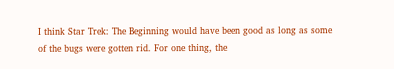I think Star Trek: The Beginning would have been good as long as some of the bugs were gotten rid. For one thing, the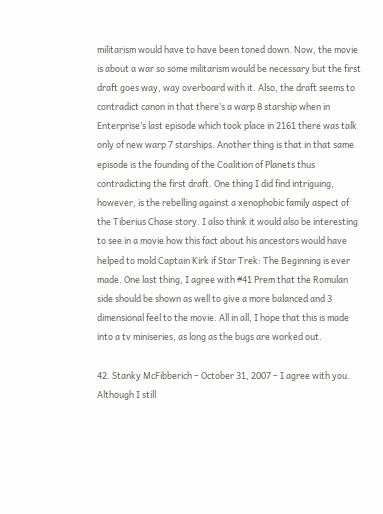militarism would have to have been toned down. Now, the movie is about a war so some militarism would be necessary but the first draft goes way, way overboard with it. Also, the draft seems to contradict canon in that there’s a warp 8 starship when in Enterprise’s last episode which took place in 2161 there was talk only of new warp 7 starships. Another thing is that in that same episode is the founding of the Coalition of Planets thus contradicting the first draft. One thing I did find intriguing, however, is the rebelling against a xenophobic family aspect of the Tiberius Chase story. I also think it would also be interesting to see in a movie how this fact about his ancestors would have helped to mold Captain Kirk if Star Trek: The Beginning is ever made. One last thing, I agree with #41 Prem that the Romulan side should be shown as well to give a more balanced and 3 dimensional feel to the movie. All in all, I hope that this is made into a tv miniseries, as long as the bugs are worked out.

42. Stanky McFibberich – October 31, 2007 – I agree with you. Although I still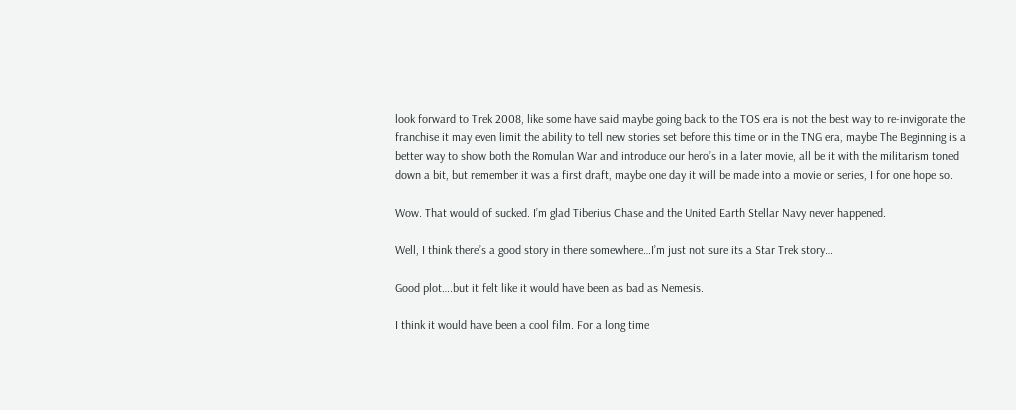look forward to Trek 2008, like some have said maybe going back to the TOS era is not the best way to re-invigorate the franchise it may even limit the ability to tell new stories set before this time or in the TNG era, maybe The Beginning is a better way to show both the Romulan War and introduce our hero’s in a later movie, all be it with the militarism toned down a bit, but remember it was a first draft, maybe one day it will be made into a movie or series, I for one hope so.

Wow. That would of sucked. I’m glad Tiberius Chase and the United Earth Stellar Navy never happened.

Well, I think there’s a good story in there somewhere…I’m just not sure its a Star Trek story…

Good plot….but it felt like it would have been as bad as Nemesis.

I think it would have been a cool film. For a long time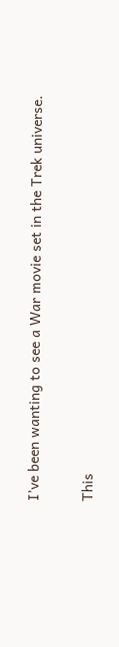I’ve been wanting to see a War movie set in the Trek universe.

This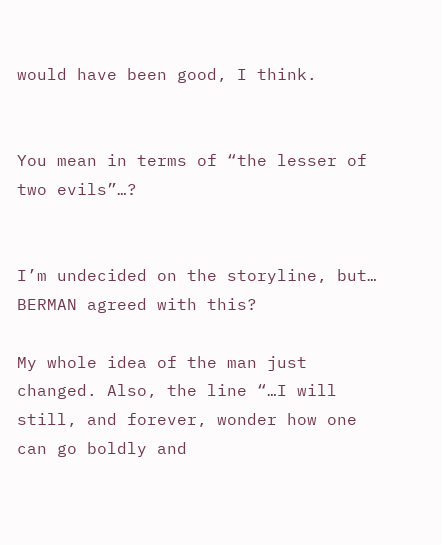would have been good, I think.


You mean in terms of “the lesser of two evils”…?


I’m undecided on the storyline, but… BERMAN agreed with this?

My whole idea of the man just changed. Also, the line “…I will still, and forever, wonder how one can go boldly and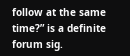follow at the same time?” is a definite forum sig.